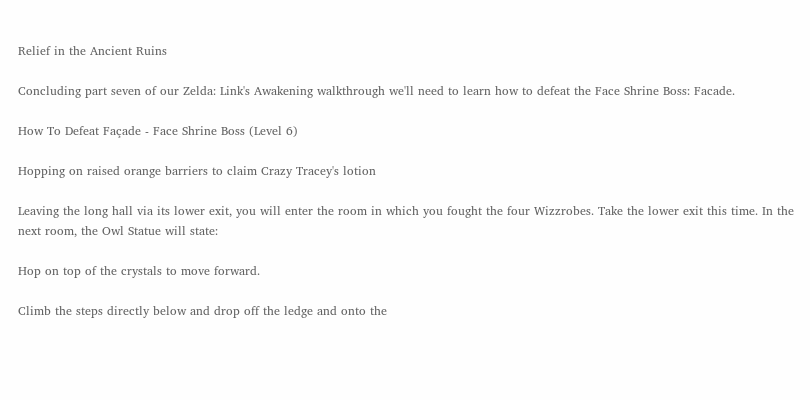Relief in the Ancient Ruins

Concluding part seven of our Zelda: Link's Awakening walkthrough we'll need to learn how to defeat the Face Shrine Boss: Facade.

How To Defeat Façade - Face Shrine Boss (Level 6)

Hopping on raised orange barriers to claim Crazy Tracey's lotion

Leaving the long hall via its lower exit, you will enter the room in which you fought the four Wizzrobes. Take the lower exit this time. In the next room, the Owl Statue will state:

Hop on top of the crystals to move forward.

Climb the steps directly below and drop off the ledge and onto the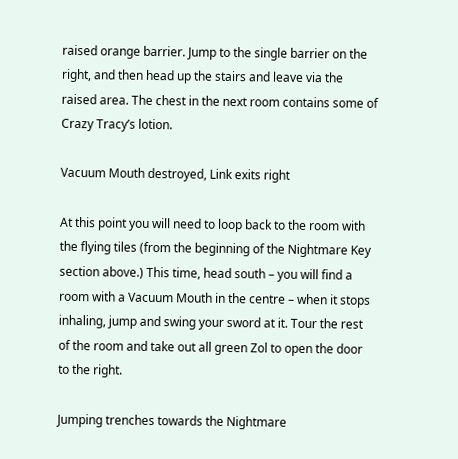raised orange barrier. Jump to the single barrier on the right, and then head up the stairs and leave via the raised area. The chest in the next room contains some of Crazy Tracy’s lotion.

Vacuum Mouth destroyed, Link exits right

At this point you will need to loop back to the room with the flying tiles (from the beginning of the Nightmare Key section above.) This time, head south – you will find a room with a Vacuum Mouth in the centre – when it stops inhaling, jump and swing your sword at it. Tour the rest of the room and take out all green Zol to open the door to the right.

Jumping trenches towards the Nightmare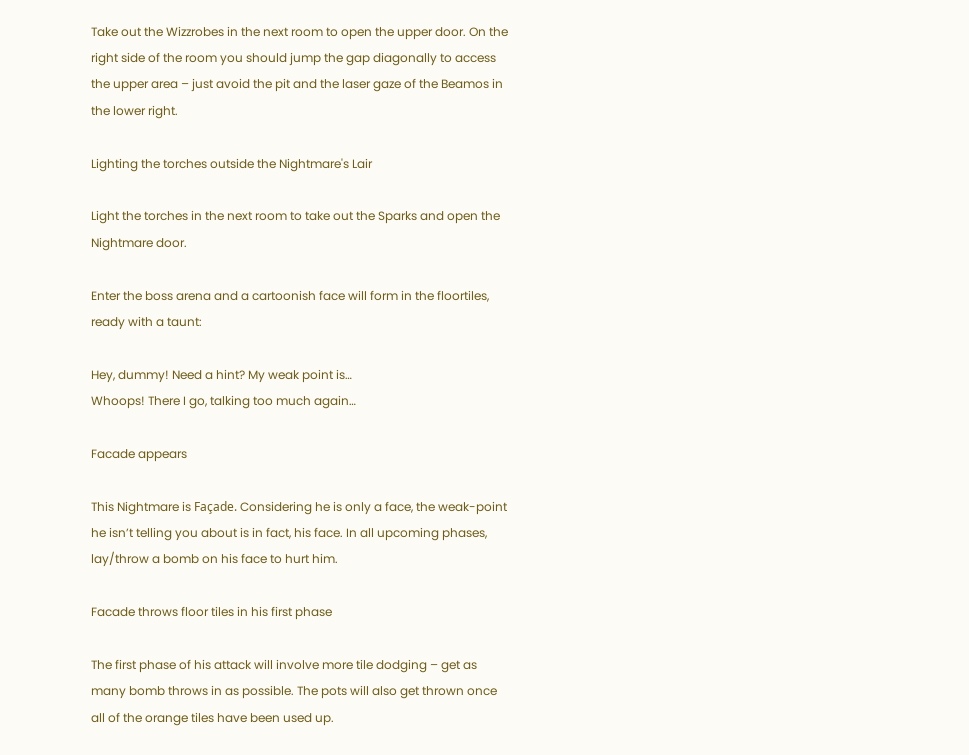Take out the Wizzrobes in the next room to open the upper door. On the right side of the room you should jump the gap diagonally to access the upper area – just avoid the pit and the laser gaze of the Beamos in the lower right.

Lighting the torches outside the Nightmare's Lair

Light the torches in the next room to take out the Sparks and open the Nightmare door.

Enter the boss arena and a cartoonish face will form in the floortiles, ready with a taunt:

Hey, dummy! Need a hint? My weak point is…
Whoops! There I go, talking too much again…

Facade appears

This Nightmare is Façade. Considering he is only a face, the weak-point he isn’t telling you about is in fact, his face. In all upcoming phases, lay/throw a bomb on his face to hurt him.

Facade throws floor tiles in his first phase

The first phase of his attack will involve more tile dodging – get as many bomb throws in as possible. The pots will also get thrown once all of the orange tiles have been used up.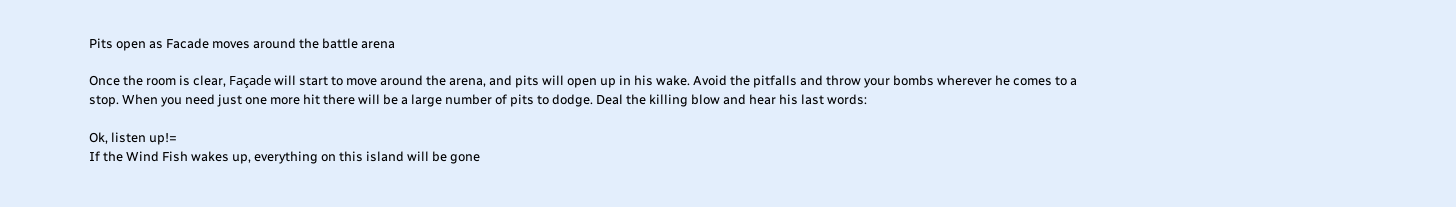Pits open as Facade moves around the battle arena

Once the room is clear, Façade will start to move around the arena, and pits will open up in his wake. Avoid the pitfalls and throw your bombs wherever he comes to a stop. When you need just one more hit there will be a large number of pits to dodge. Deal the killing blow and hear his last words:

Ok, listen up!=
If the Wind Fish wakes up, everything on this island will be gone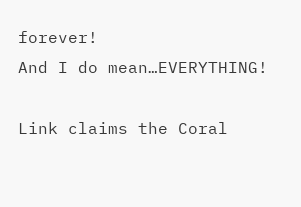forever!
And I do mean…EVERYTHING!

Link claims the Coral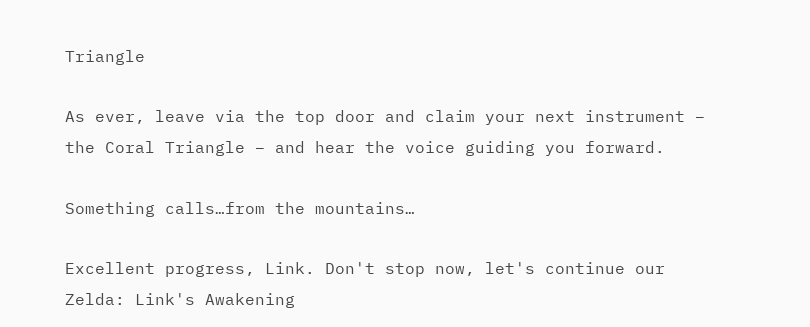Triangle

As ever, leave via the top door and claim your next instrument – the Coral Triangle – and hear the voice guiding you forward.

Something calls…from the mountains…

Excellent progress, Link. Don't stop now, let's continue our Zelda: Link's Awakening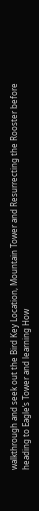walkthrough and seek out the Bird Key Location, Mountain Tower and Resurrecting the Rooster before heading to Eagle’s Tower and learning How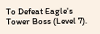To Defeat Eagle's Tower Boss (Level 7).